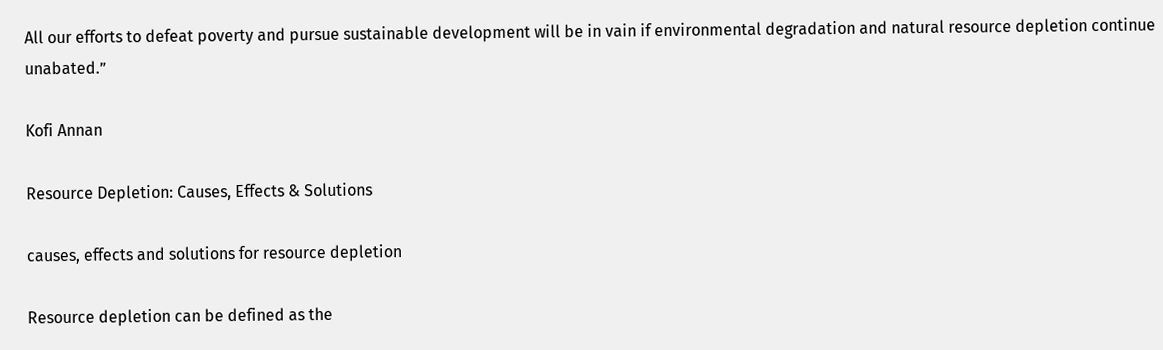All our efforts to defeat poverty and pursue sustainable development will be in vain if environmental degradation and natural resource depletion continue unabated.”

Kofi Annan

Resource Depletion: Causes, Effects & Solutions

causes, effects and solutions for resource depletion

Resource depletion can be defined as the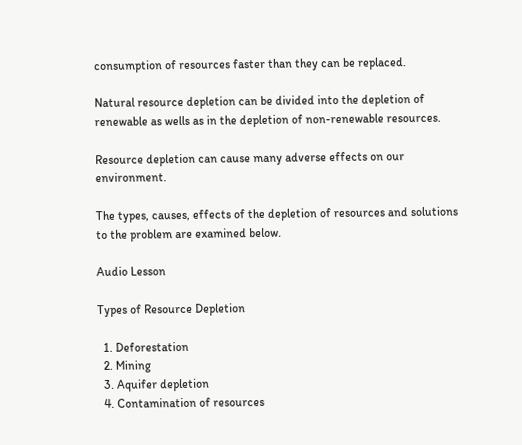consumption of resources faster than they can be replaced.

Natural resource depletion can be divided into the depletion of renewable as wells as in the depletion of non-renewable resources.

Resource depletion can cause many adverse effects on our environment.

The types, causes, effects of the depletion of resources and solutions to the problem are examined below.

Audio Lesson

Types of Resource Depletion

  1. Deforestation
  2. Mining
  3. Aquifer depletion
  4. Contamination of resources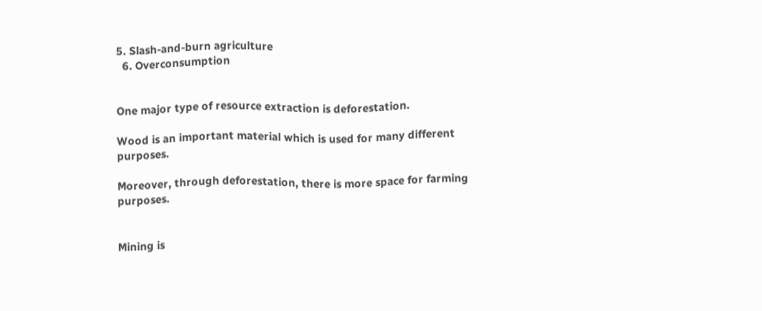5. Slash-and-burn agriculture
  6. Overconsumption


One major type of resource extraction is deforestation.

Wood is an important material which is used for many different purposes.

Moreover, through deforestation, there is more space for farming purposes.


Mining is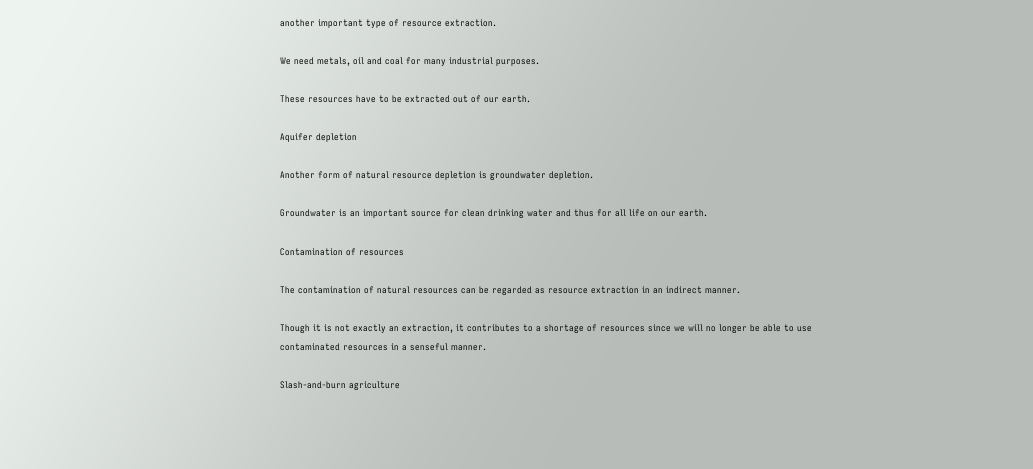another important type of resource extraction.

We need metals, oil and coal for many industrial purposes.

These resources have to be extracted out of our earth.

Aquifer depletion

Another form of natural resource depletion is groundwater depletion.

Groundwater is an important source for clean drinking water and thus for all life on our earth.

Contamination of resources

The contamination of natural resources can be regarded as resource extraction in an indirect manner.

Though it is not exactly an extraction, it contributes to a shortage of resources since we will no longer be able to use contaminated resources in a senseful manner.

Slash-and-burn agriculture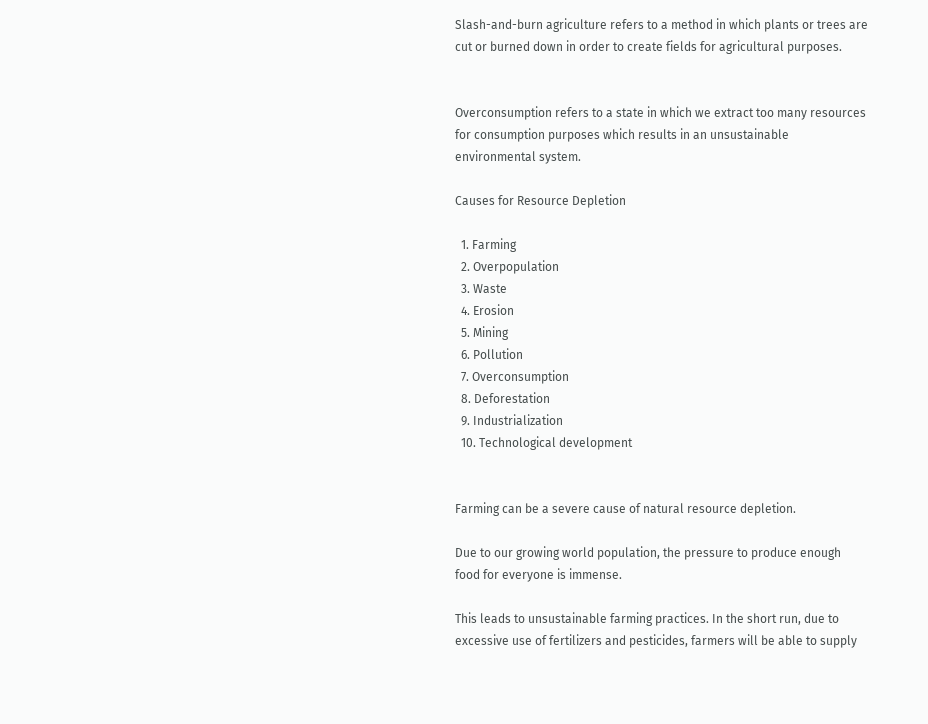Slash-and-burn agriculture refers to a method in which plants or trees are cut or burned down in order to create fields for agricultural purposes.


Overconsumption refers to a state in which we extract too many resources for consumption purposes which results in an unsustainable environmental system.

Causes for Resource Depletion

  1. Farming
  2. Overpopulation
  3. Waste
  4. Erosion
  5. Mining
  6. Pollution
  7. Overconsumption
  8. Deforestation
  9. Industrialization
  10. Technological development


Farming can be a severe cause of natural resource depletion.

Due to our growing world population, the pressure to produce enough food for everyone is immense.

This leads to unsustainable farming practices. In the short run, due to excessive use of fertilizers and pesticides, farmers will be able to supply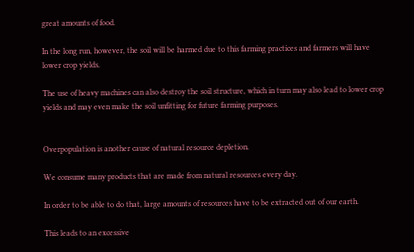great amounts of food.

In the long run, however, the soil will be harmed due to this farming practices and farmers will have lower crop yields.

The use of heavy machines can also destroy the soil structure, which in turn may also lead to lower crop yields and may even make the soil unfitting for future farming purposes.


Overpopulation is another cause of natural resource depletion.

We consume many products that are made from natural resources every day.

In order to be able to do that, large amounts of resources have to be extracted out of our earth.

This leads to an excessive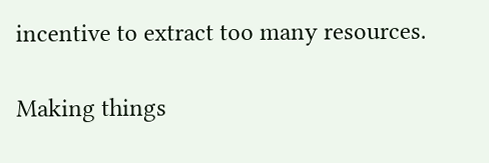incentive to extract too many resources.

Making things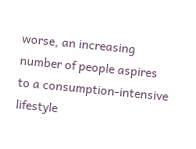worse, an increasing number of people aspires to a consumption-intensive lifestyle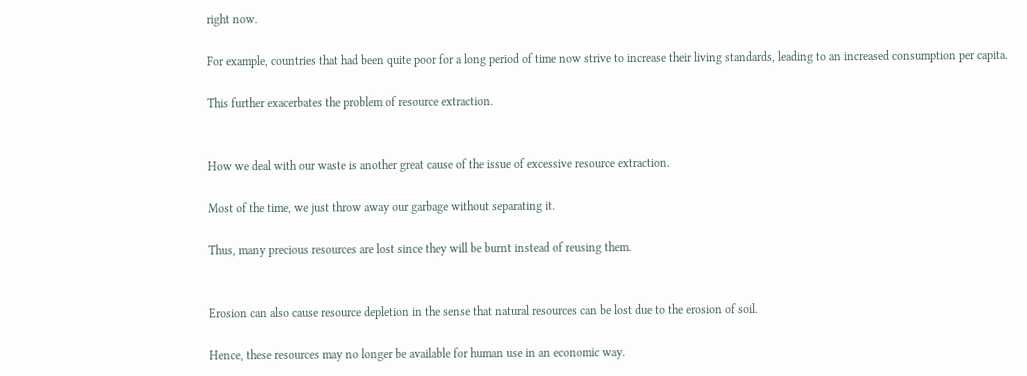right now.

For example, countries that had been quite poor for a long period of time now strive to increase their living standards, leading to an increased consumption per capita.

This further exacerbates the problem of resource extraction.


How we deal with our waste is another great cause of the issue of excessive resource extraction.

Most of the time, we just throw away our garbage without separating it.

Thus, many precious resources are lost since they will be burnt instead of reusing them.


Erosion can also cause resource depletion in the sense that natural resources can be lost due to the erosion of soil.

Hence, these resources may no longer be available for human use in an economic way.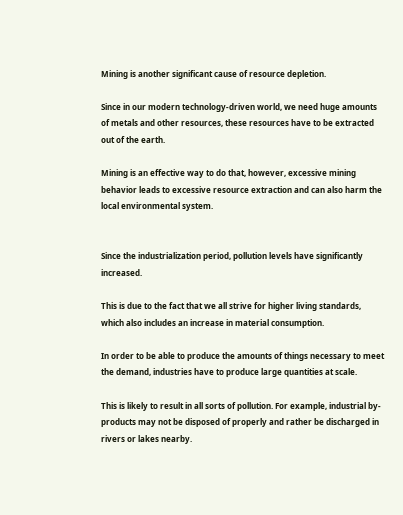Mining is another significant cause of resource depletion.

Since in our modern technology-driven world, we need huge amounts of metals and other resources, these resources have to be extracted out of the earth.

Mining is an effective way to do that, however, excessive mining behavior leads to excessive resource extraction and can also harm the local environmental system.


Since the industrialization period, pollution levels have significantly increased.

This is due to the fact that we all strive for higher living standards, which also includes an increase in material consumption.

In order to be able to produce the amounts of things necessary to meet the demand, industries have to produce large quantities at scale.

This is likely to result in all sorts of pollution. For example, industrial by-products may not be disposed of properly and rather be discharged in rivers or lakes nearby.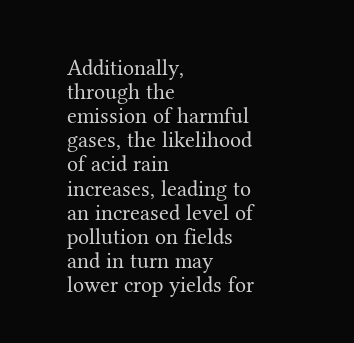Additionally, through the emission of harmful gases, the likelihood of acid rain increases, leading to an increased level of pollution on fields and in turn may lower crop yields for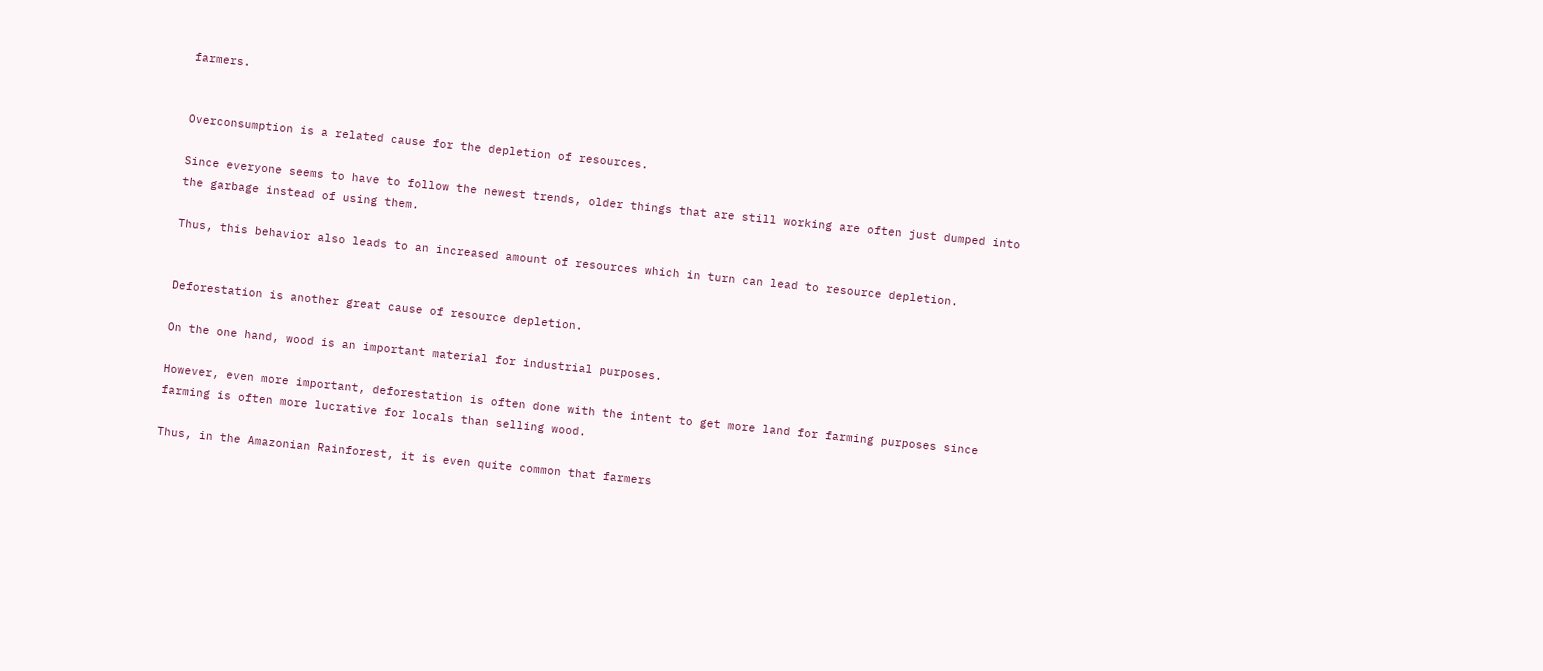farmers.


Overconsumption is a related cause for the depletion of resources.

Since everyone seems to have to follow the newest trends, older things that are still working are often just dumped into the garbage instead of using them.

Thus, this behavior also leads to an increased amount of resources which in turn can lead to resource depletion.


Deforestation is another great cause of resource depletion.

On the one hand, wood is an important material for industrial purposes.

However, even more important, deforestation is often done with the intent to get more land for farming purposes since farming is often more lucrative for locals than selling wood.

Thus, in the Amazonian Rainforest, it is even quite common that farmers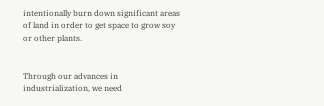intentionally burn down significant areas of land in order to get space to grow soy or other plants.


Through our advances in industrialization, we need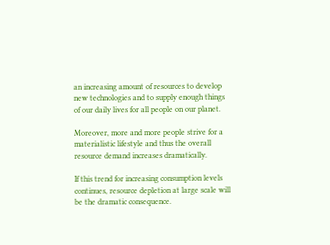an increasing amount of resources to develop new technologies and to supply enough things of our daily lives for all people on our planet.

Moreover, more and more people strive for a materialistic lifestyle and thus the overall resource demand increases dramatically.

If this trend for increasing consumption levels continues, resource depletion at large scale will be the dramatic consequence.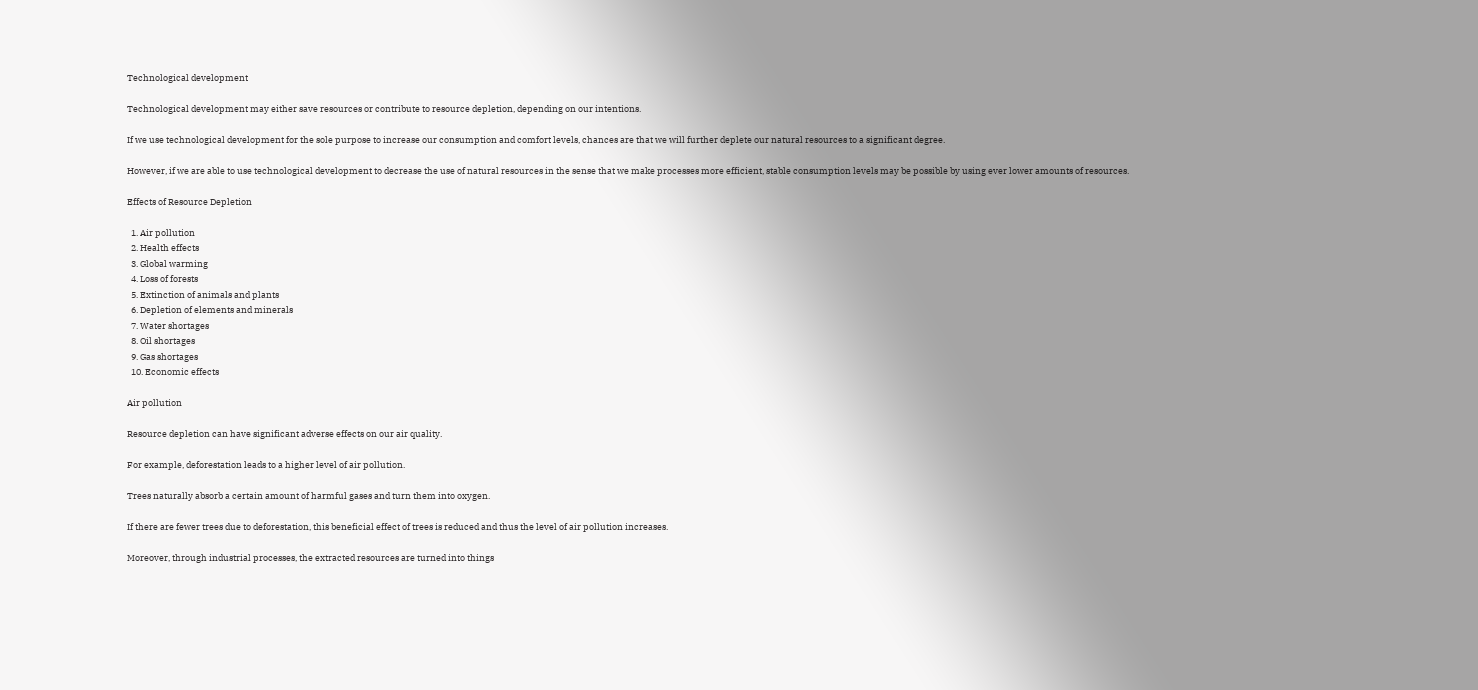Technological development

Technological development may either save resources or contribute to resource depletion, depending on our intentions.

If we use technological development for the sole purpose to increase our consumption and comfort levels, chances are that we will further deplete our natural resources to a significant degree.

However, if we are able to use technological development to decrease the use of natural resources in the sense that we make processes more efficient, stable consumption levels may be possible by using ever lower amounts of resources.

Effects of Resource Depletion

  1. Air pollution
  2. Health effects
  3. Global warming
  4. Loss of forests
  5. Extinction of animals and plants
  6. Depletion of elements and minerals
  7. Water shortages
  8. Oil shortages
  9. Gas shortages
  10. Economic effects

Air pollution

Resource depletion can have significant adverse effects on our air quality.

For example, deforestation leads to a higher level of air pollution.

Trees naturally absorb a certain amount of harmful gases and turn them into oxygen.

If there are fewer trees due to deforestation, this beneficial effect of trees is reduced and thus the level of air pollution increases.

Moreover, through industrial processes, the extracted resources are turned into things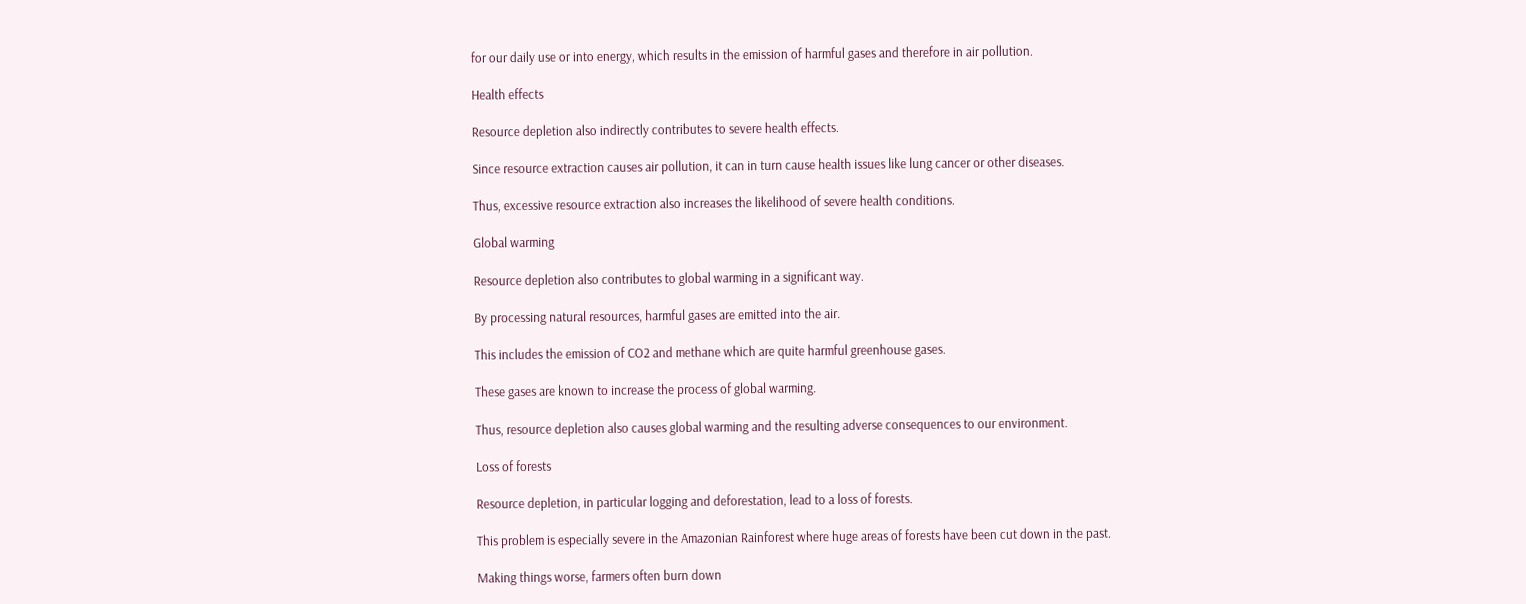for our daily use or into energy, which results in the emission of harmful gases and therefore in air pollution.

Health effects

Resource depletion also indirectly contributes to severe health effects.

Since resource extraction causes air pollution, it can in turn cause health issues like lung cancer or other diseases.

Thus, excessive resource extraction also increases the likelihood of severe health conditions.

Global warming

Resource depletion also contributes to global warming in a significant way.

By processing natural resources, harmful gases are emitted into the air.

This includes the emission of CO2 and methane which are quite harmful greenhouse gases.

These gases are known to increase the process of global warming.

Thus, resource depletion also causes global warming and the resulting adverse consequences to our environment.

Loss of forests

Resource depletion, in particular logging and deforestation, lead to a loss of forests.

This problem is especially severe in the Amazonian Rainforest where huge areas of forests have been cut down in the past.

Making things worse, farmers often burn down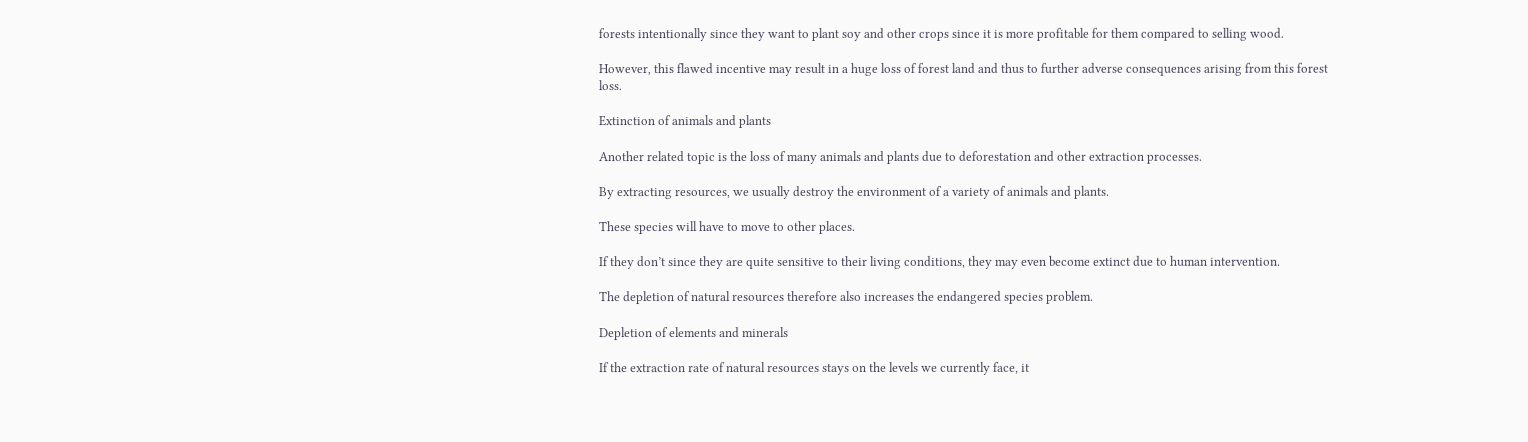forests intentionally since they want to plant soy and other crops since it is more profitable for them compared to selling wood.

However, this flawed incentive may result in a huge loss of forest land and thus to further adverse consequences arising from this forest loss.

Extinction of animals and plants

Another related topic is the loss of many animals and plants due to deforestation and other extraction processes.

By extracting resources, we usually destroy the environment of a variety of animals and plants.

These species will have to move to other places.

If they don’t since they are quite sensitive to their living conditions, they may even become extinct due to human intervention.

The depletion of natural resources therefore also increases the endangered species problem.

Depletion of elements and minerals

If the extraction rate of natural resources stays on the levels we currently face, it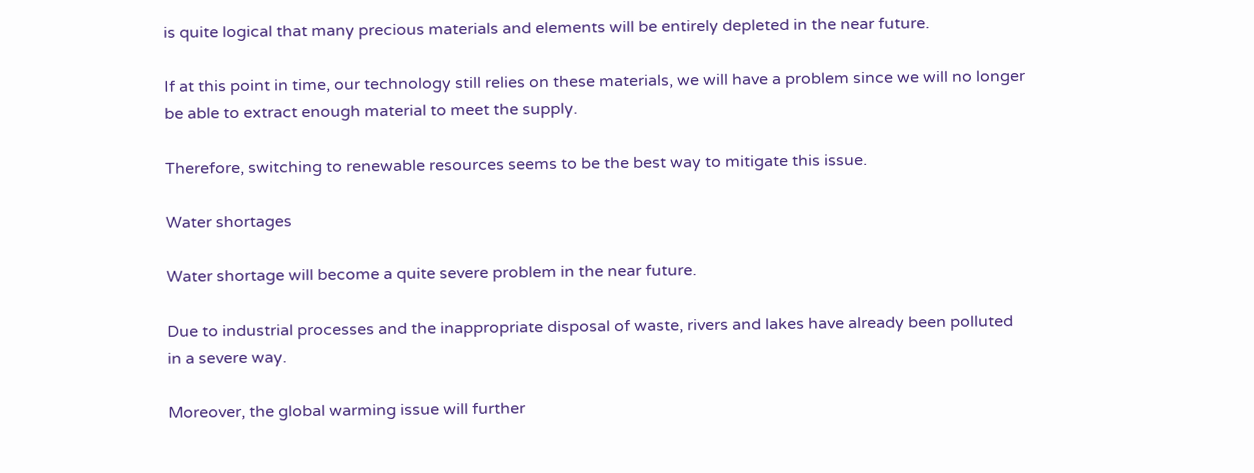is quite logical that many precious materials and elements will be entirely depleted in the near future.

If at this point in time, our technology still relies on these materials, we will have a problem since we will no longer be able to extract enough material to meet the supply.

Therefore, switching to renewable resources seems to be the best way to mitigate this issue.

Water shortages

Water shortage will become a quite severe problem in the near future.

Due to industrial processes and the inappropriate disposal of waste, rivers and lakes have already been polluted in a severe way.

Moreover, the global warming issue will further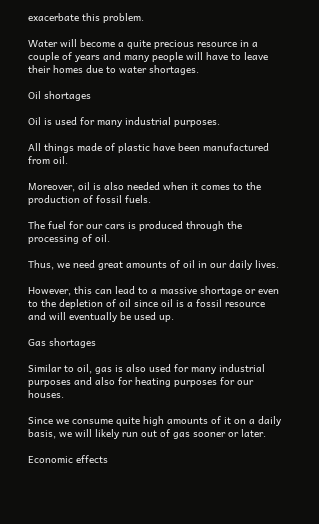exacerbate this problem.

Water will become a quite precious resource in a couple of years and many people will have to leave their homes due to water shortages.

Oil shortages

Oil is used for many industrial purposes.

All things made of plastic have been manufactured from oil.

Moreover, oil is also needed when it comes to the production of fossil fuels.

The fuel for our cars is produced through the processing of oil.

Thus, we need great amounts of oil in our daily lives.

However, this can lead to a massive shortage or even to the depletion of oil since oil is a fossil resource and will eventually be used up.

Gas shortages

Similar to oil, gas is also used for many industrial purposes and also for heating purposes for our houses.

Since we consume quite high amounts of it on a daily basis, we will likely run out of gas sooner or later.

Economic effects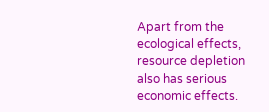Apart from the ecological effects, resource depletion also has serious economic effects.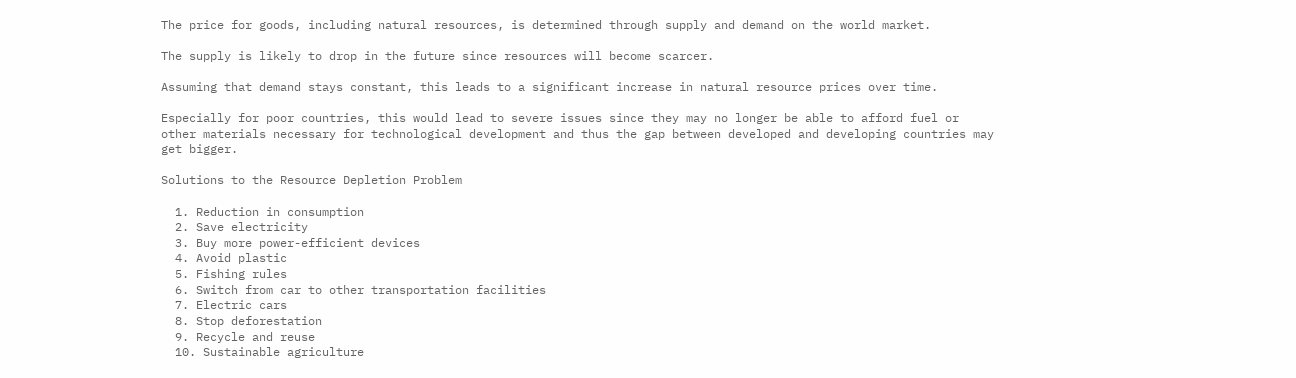The price for goods, including natural resources, is determined through supply and demand on the world market.

The supply is likely to drop in the future since resources will become scarcer.

Assuming that demand stays constant, this leads to a significant increase in natural resource prices over time.

Especially for poor countries, this would lead to severe issues since they may no longer be able to afford fuel or other materials necessary for technological development and thus the gap between developed and developing countries may get bigger.

Solutions to the Resource Depletion Problem

  1. Reduction in consumption
  2. Save electricity
  3. Buy more power-efficient devices
  4. Avoid plastic
  5. Fishing rules
  6. Switch from car to other transportation facilities
  7. Electric cars
  8. Stop deforestation
  9. Recycle and reuse
  10. Sustainable agriculture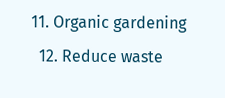11. Organic gardening
  12. Reduce waste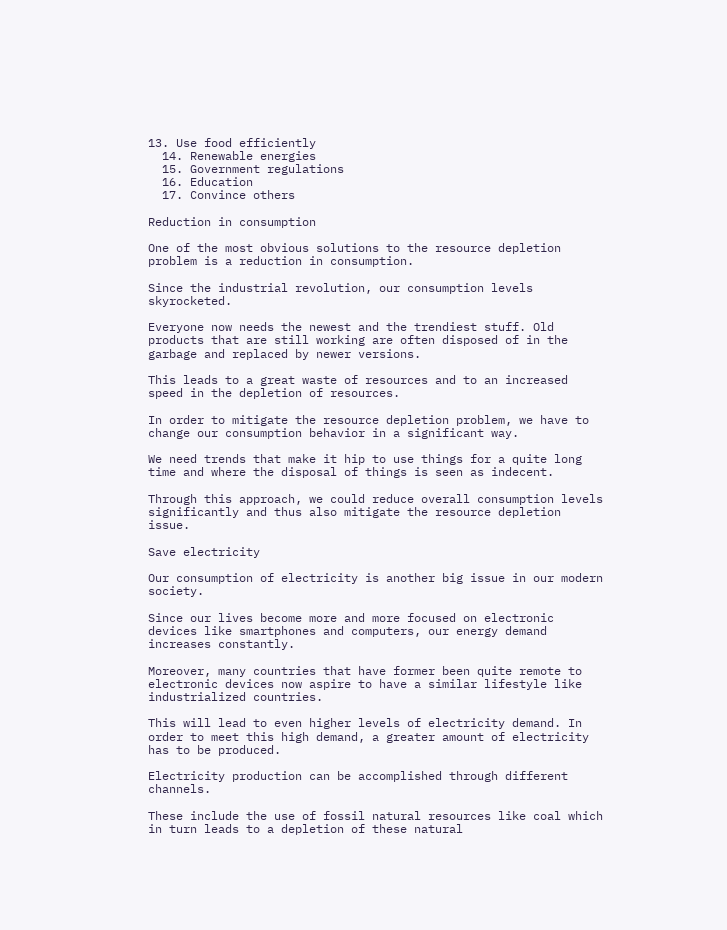13. Use food efficiently
  14. Renewable energies
  15. Government regulations
  16. Education
  17. Convince others

Reduction in consumption

One of the most obvious solutions to the resource depletion problem is a reduction in consumption.

Since the industrial revolution, our consumption levels skyrocketed.

Everyone now needs the newest and the trendiest stuff. Old products that are still working are often disposed of in the garbage and replaced by newer versions.

This leads to a great waste of resources and to an increased speed in the depletion of resources.

In order to mitigate the resource depletion problem, we have to change our consumption behavior in a significant way.

We need trends that make it hip to use things for a quite long time and where the disposal of things is seen as indecent.

Through this approach, we could reduce overall consumption levels significantly and thus also mitigate the resource depletion issue.

Save electricity

Our consumption of electricity is another big issue in our modern society.

Since our lives become more and more focused on electronic devices like smartphones and computers, our energy demand increases constantly.

Moreover, many countries that have former been quite remote to electronic devices now aspire to have a similar lifestyle like industrialized countries.

This will lead to even higher levels of electricity demand. In order to meet this high demand, a greater amount of electricity has to be produced.

Electricity production can be accomplished through different channels.

These include the use of fossil natural resources like coal which in turn leads to a depletion of these natural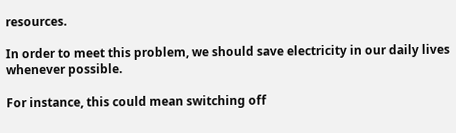resources.

In order to meet this problem, we should save electricity in our daily lives whenever possible.

For instance, this could mean switching off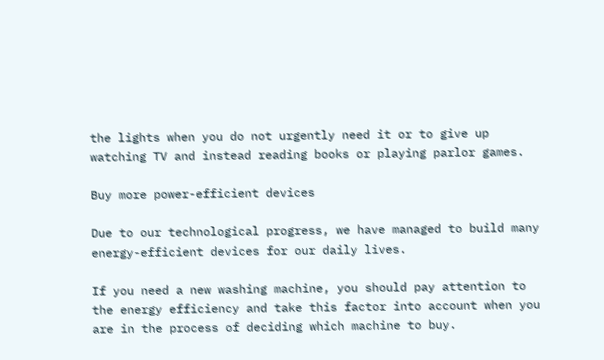the lights when you do not urgently need it or to give up watching TV and instead reading books or playing parlor games.

Buy more power-efficient devices

Due to our technological progress, we have managed to build many energy-efficient devices for our daily lives.

If you need a new washing machine, you should pay attention to the energy efficiency and take this factor into account when you are in the process of deciding which machine to buy.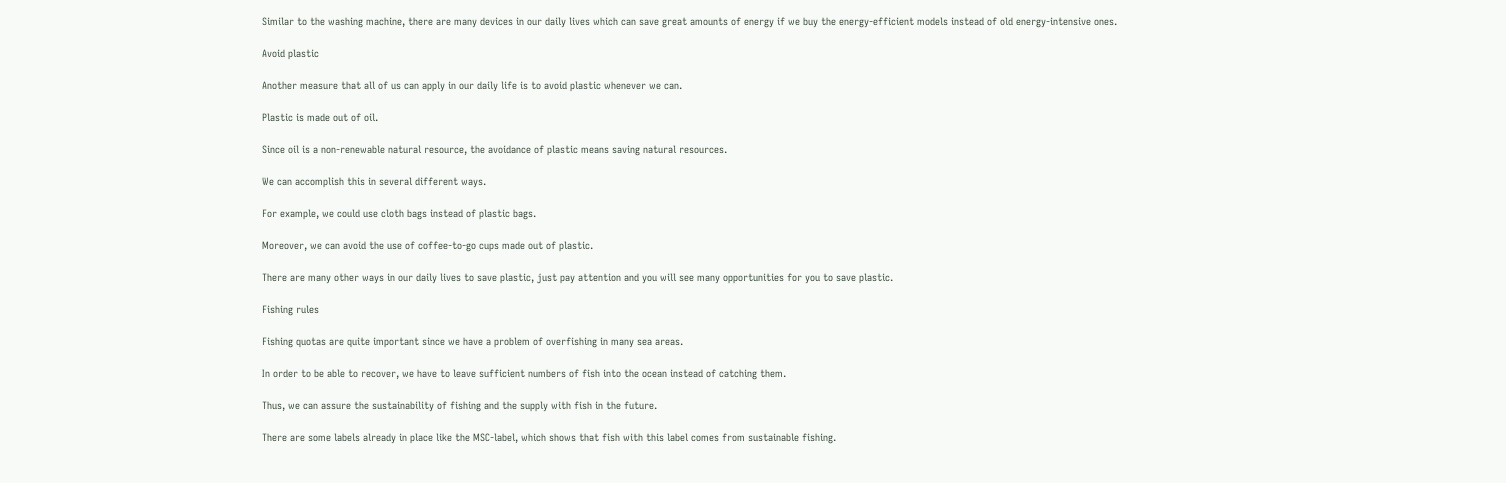Similar to the washing machine, there are many devices in our daily lives which can save great amounts of energy if we buy the energy-efficient models instead of old energy-intensive ones.

Avoid plastic

Another measure that all of us can apply in our daily life is to avoid plastic whenever we can.

Plastic is made out of oil.

Since oil is a non-renewable natural resource, the avoidance of plastic means saving natural resources.

We can accomplish this in several different ways.

For example, we could use cloth bags instead of plastic bags.

Moreover, we can avoid the use of coffee-to-go cups made out of plastic.

There are many other ways in our daily lives to save plastic, just pay attention and you will see many opportunities for you to save plastic.

Fishing rules

Fishing quotas are quite important since we have a problem of overfishing in many sea areas.

In order to be able to recover, we have to leave sufficient numbers of fish into the ocean instead of catching them.

Thus, we can assure the sustainability of fishing and the supply with fish in the future.

There are some labels already in place like the MSC-label, which shows that fish with this label comes from sustainable fishing.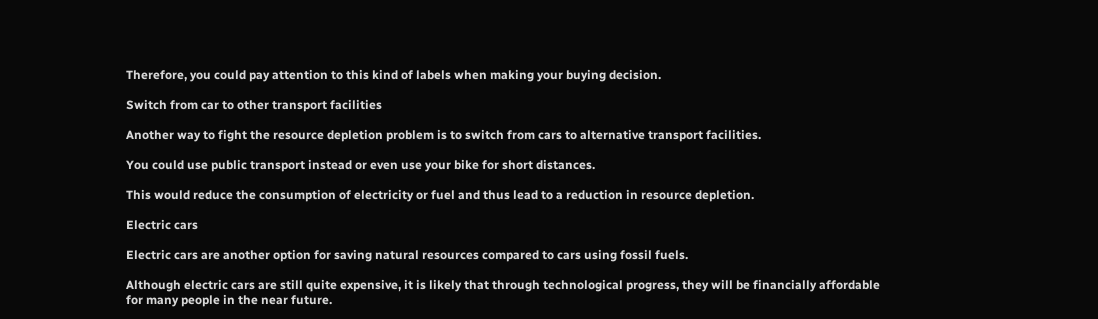Therefore, you could pay attention to this kind of labels when making your buying decision.

Switch from car to other transport facilities

Another way to fight the resource depletion problem is to switch from cars to alternative transport facilities.

You could use public transport instead or even use your bike for short distances.

This would reduce the consumption of electricity or fuel and thus lead to a reduction in resource depletion.

Electric cars

Electric cars are another option for saving natural resources compared to cars using fossil fuels.

Although electric cars are still quite expensive, it is likely that through technological progress, they will be financially affordable for many people in the near future.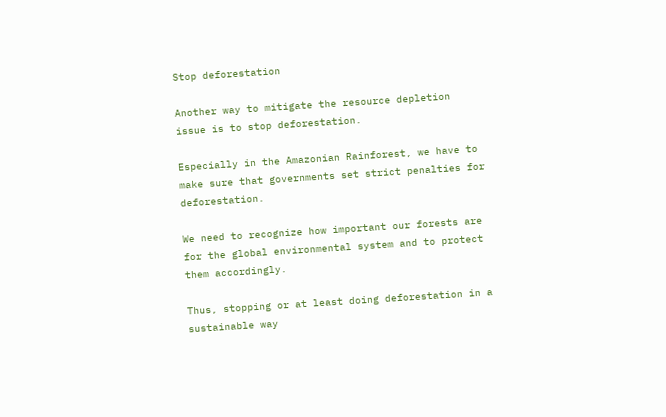Stop deforestation

Another way to mitigate the resource depletion issue is to stop deforestation.

Especially in the Amazonian Rainforest, we have to make sure that governments set strict penalties for deforestation.

We need to recognize how important our forests are for the global environmental system and to protect them accordingly.

Thus, stopping or at least doing deforestation in a sustainable way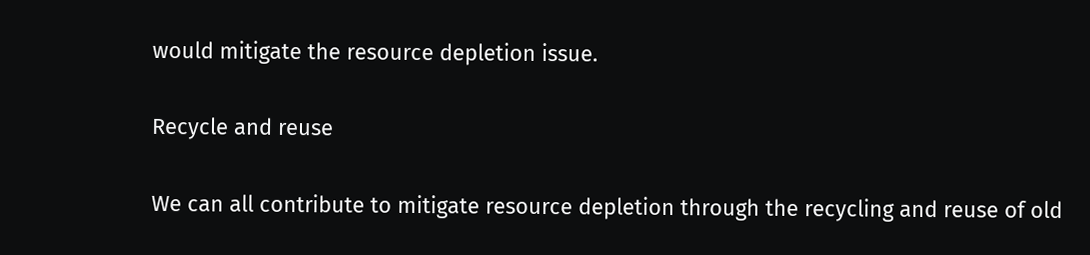would mitigate the resource depletion issue.

Recycle and reuse

We can all contribute to mitigate resource depletion through the recycling and reuse of old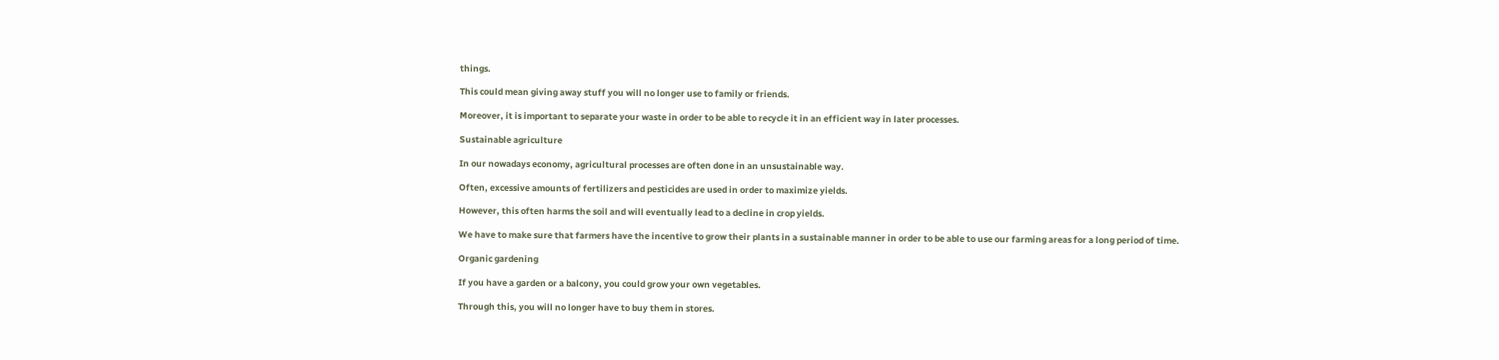things.

This could mean giving away stuff you will no longer use to family or friends.

Moreover, it is important to separate your waste in order to be able to recycle it in an efficient way in later processes.

Sustainable agriculture

In our nowadays economy, agricultural processes are often done in an unsustainable way.

Often, excessive amounts of fertilizers and pesticides are used in order to maximize yields.

However, this often harms the soil and will eventually lead to a decline in crop yields.

We have to make sure that farmers have the incentive to grow their plants in a sustainable manner in order to be able to use our farming areas for a long period of time.

Organic gardening

If you have a garden or a balcony, you could grow your own vegetables.

Through this, you will no longer have to buy them in stores.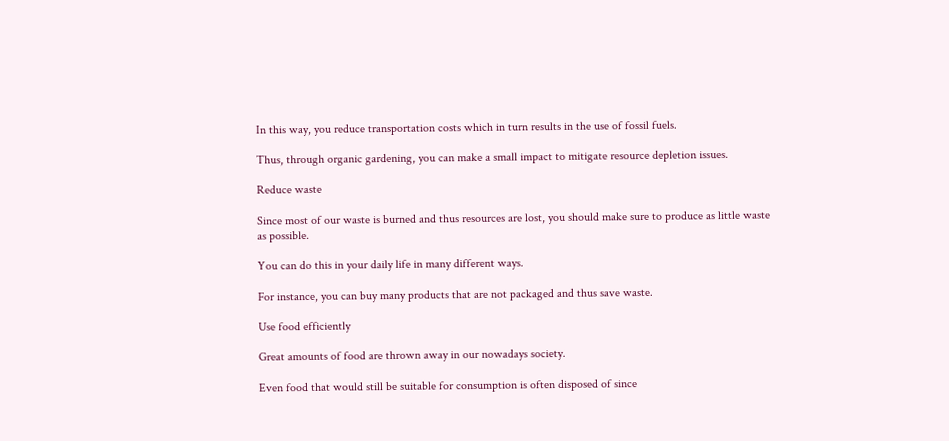In this way, you reduce transportation costs which in turn results in the use of fossil fuels.

Thus, through organic gardening, you can make a small impact to mitigate resource depletion issues.

Reduce waste

Since most of our waste is burned and thus resources are lost, you should make sure to produce as little waste as possible.

You can do this in your daily life in many different ways.

For instance, you can buy many products that are not packaged and thus save waste.

Use food efficiently

Great amounts of food are thrown away in our nowadays society.

Even food that would still be suitable for consumption is often disposed of since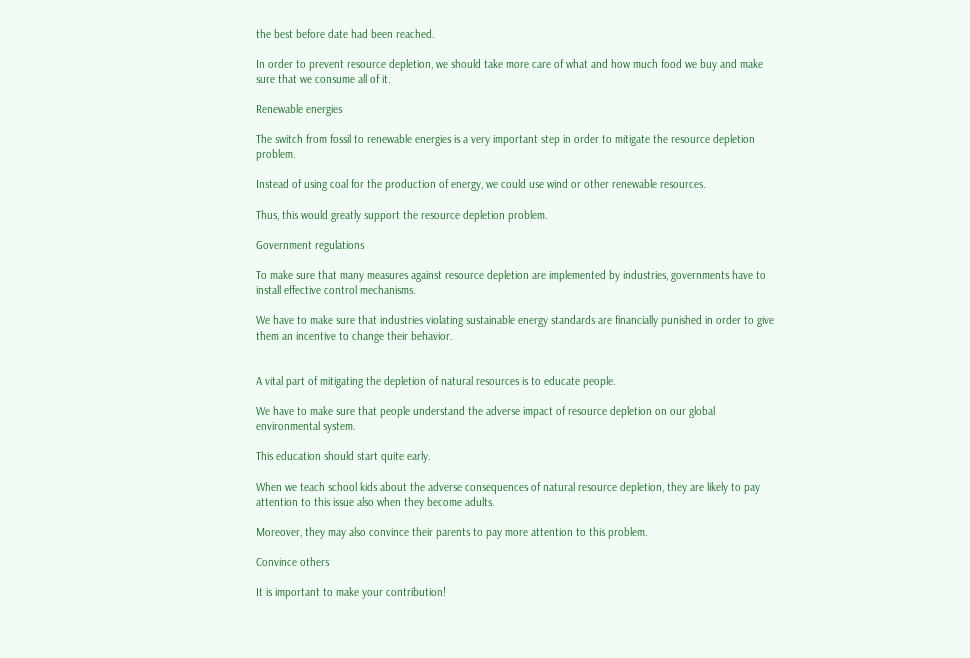the best before date had been reached.

In order to prevent resource depletion, we should take more care of what and how much food we buy and make sure that we consume all of it.

Renewable energies

The switch from fossil to renewable energies is a very important step in order to mitigate the resource depletion problem.

Instead of using coal for the production of energy, we could use wind or other renewable resources.

Thus, this would greatly support the resource depletion problem.

Government regulations

To make sure that many measures against resource depletion are implemented by industries, governments have to install effective control mechanisms.

We have to make sure that industries violating sustainable energy standards are financially punished in order to give them an incentive to change their behavior.


A vital part of mitigating the depletion of natural resources is to educate people.

We have to make sure that people understand the adverse impact of resource depletion on our global environmental system.

This education should start quite early.

When we teach school kids about the adverse consequences of natural resource depletion, they are likely to pay attention to this issue also when they become adults.

Moreover, they may also convince their parents to pay more attention to this problem.

Convince others

It is important to make your contribution!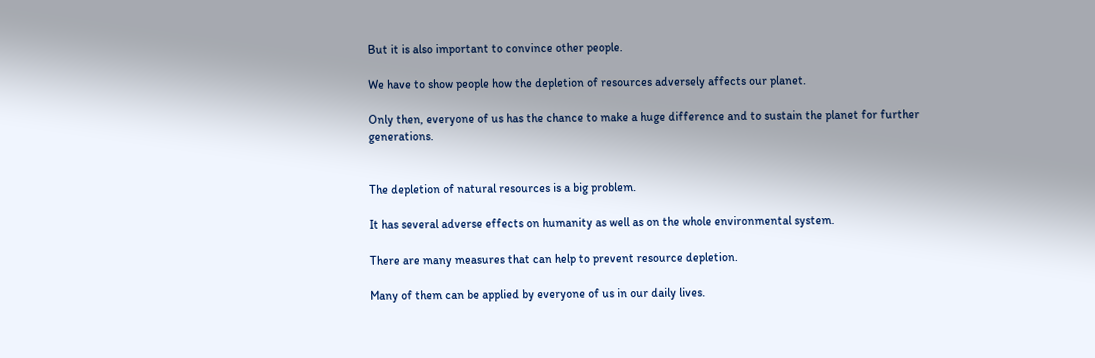But it is also important to convince other people.

We have to show people how the depletion of resources adversely affects our planet.

Only then, everyone of us has the chance to make a huge difference and to sustain the planet for further generations.


The depletion of natural resources is a big problem.

It has several adverse effects on humanity as well as on the whole environmental system.

There are many measures that can help to prevent resource depletion.

Many of them can be applied by everyone of us in our daily lives.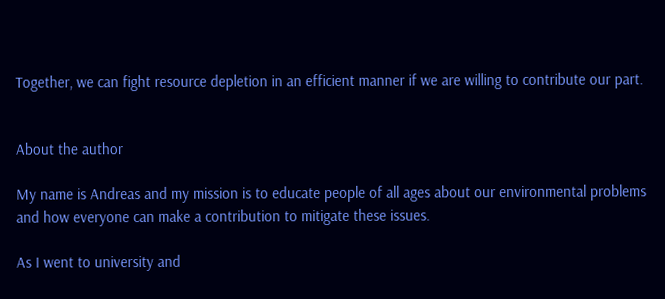Together, we can fight resource depletion in an efficient manner if we are willing to contribute our part.


About the author

My name is Andreas and my mission is to educate people of all ages about our environmental problems and how everyone can make a contribution to mitigate these issues.

As I went to university and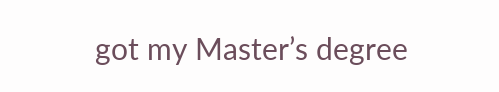got my Master’s degree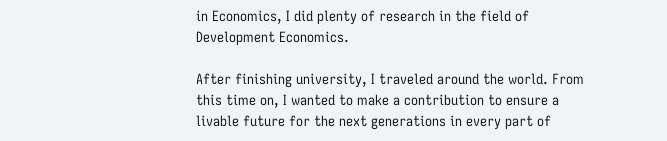in Economics, I did plenty of research in the field of Development Economics.

After finishing university, I traveled around the world. From this time on, I wanted to make a contribution to ensure a livable future for the next generations in every part of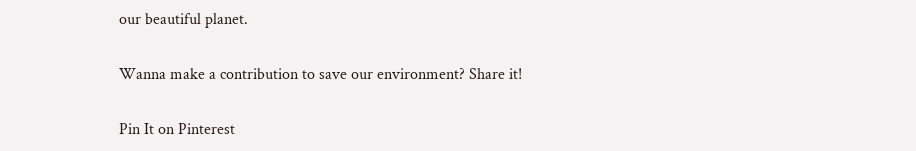our beautiful planet.

Wanna make a contribution to save our environment? Share it!

Pin It on Pinterest